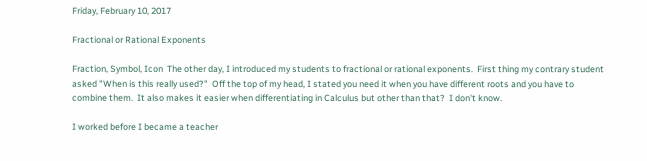Friday, February 10, 2017

Fractional or Rational Exponents

Fraction, Symbol, Icon  The other day, I introduced my students to fractional or rational exponents.  First thing my contrary student asked "When is this really used?"  Off the top of my head, I stated you need it when you have different roots and you have to combine them.  It also makes it easier when differentiating in Calculus but other than that?  I don't know.

I worked before I became a teacher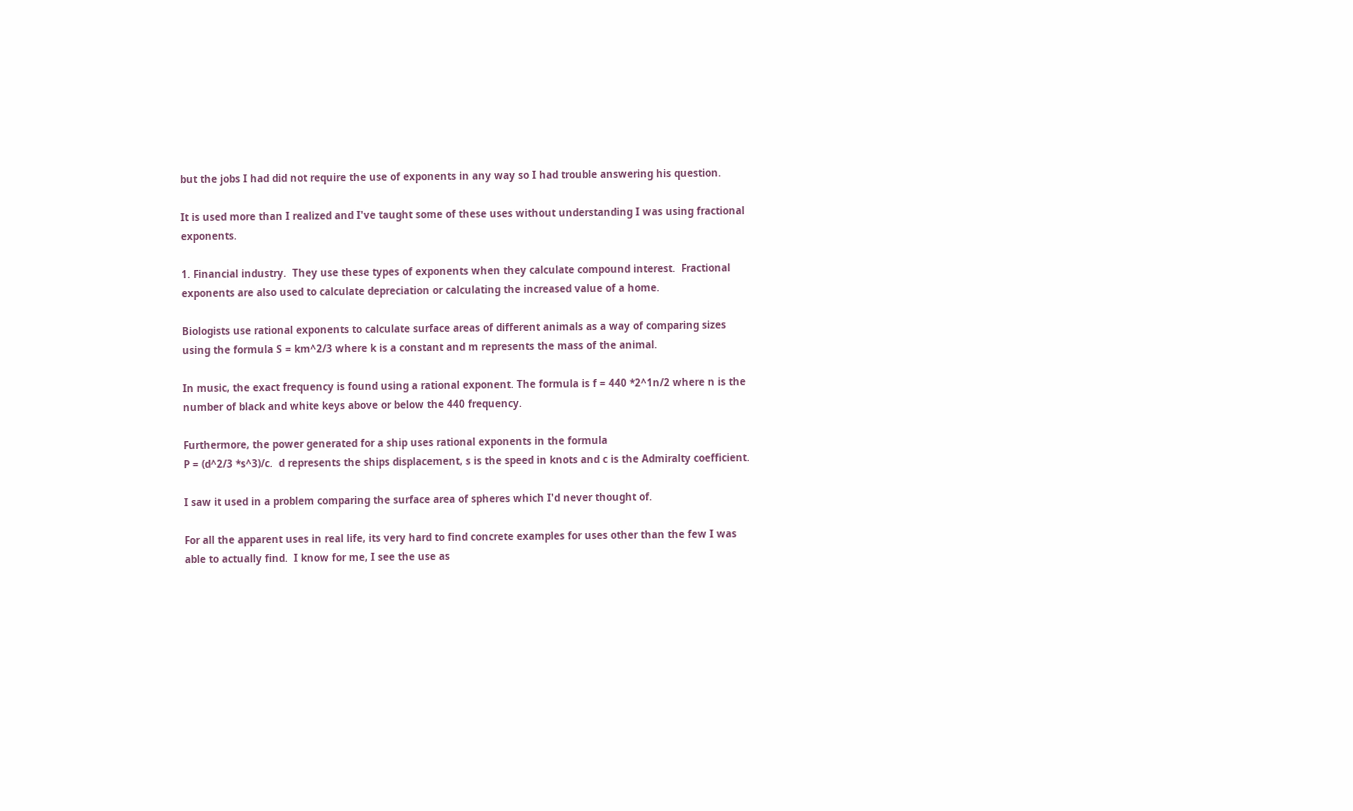but the jobs I had did not require the use of exponents in any way so I had trouble answering his question.

It is used more than I realized and I've taught some of these uses without understanding I was using fractional exponents.

1. Financial industry.  They use these types of exponents when they calculate compound interest.  Fractional exponents are also used to calculate depreciation or calculating the increased value of a home.

Biologists use rational exponents to calculate surface areas of different animals as a way of comparing sizes using the formula S = km^2/3 where k is a constant and m represents the mass of the animal.

In music, the exact frequency is found using a rational exponent. The formula is f = 440 *2^1n/2 where n is the number of black and white keys above or below the 440 frequency.

Furthermore, the power generated for a ship uses rational exponents in the formula
P = (d^2/3 *s^3)/c.  d represents the ships displacement, s is the speed in knots and c is the Admiralty coefficient.

I saw it used in a problem comparing the surface area of spheres which I'd never thought of.

For all the apparent uses in real life, its very hard to find concrete examples for uses other than the few I was able to actually find.  I know for me, I see the use as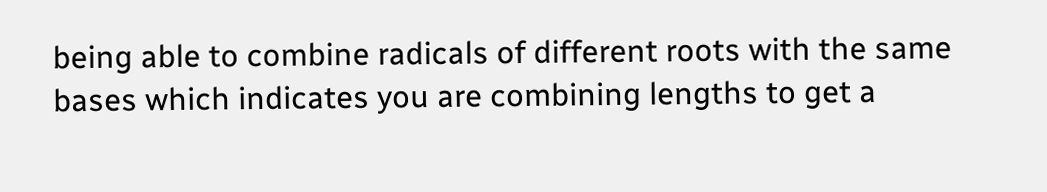being able to combine radicals of different roots with the same bases which indicates you are combining lengths to get a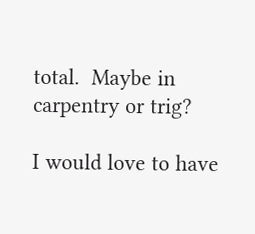total.  Maybe in carpentry or trig?

I would love to have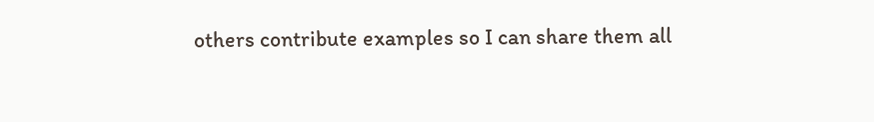others contribute examples so I can share them all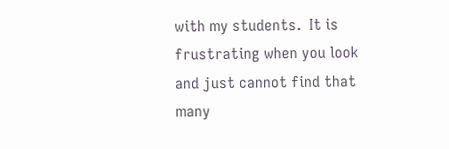with my students.  It is frustrating when you look and just cannot find that many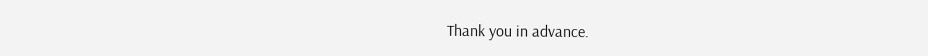Thank you in advance.